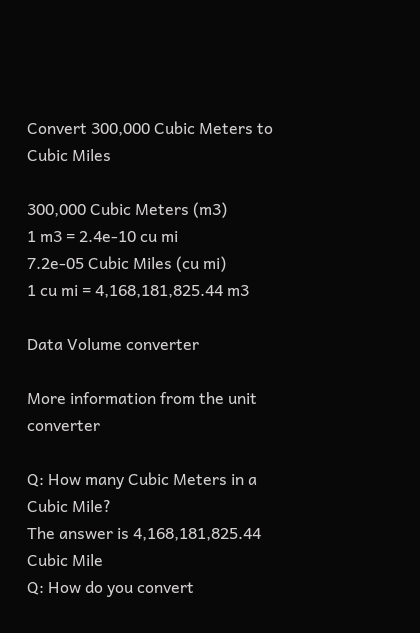Convert 300,000 Cubic Meters to Cubic Miles

300,000 Cubic Meters (m3)
1 m3 = 2.4e-10 cu mi
7.2e-05 Cubic Miles (cu mi)
1 cu mi = 4,168,181,825.44 m3

Data Volume converter

More information from the unit converter

Q: How many Cubic Meters in a Cubic Mile?
The answer is 4,168,181,825.44 Cubic Mile
Q: How do you convert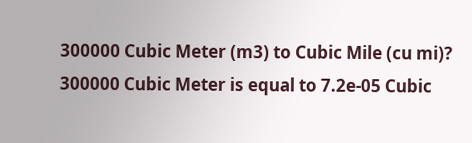300000 Cubic Meter (m3) to Cubic Mile (cu mi)?
300000 Cubic Meter is equal to 7.2e-05 Cubic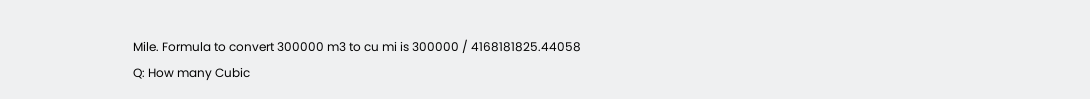Mile. Formula to convert 300000 m3 to cu mi is 300000 / 4168181825.44058
Q: How many Cubic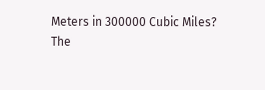Meters in 300000 Cubic Miles?
The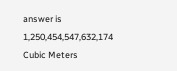answer is 1,250,454,547,632,174 Cubic Meters